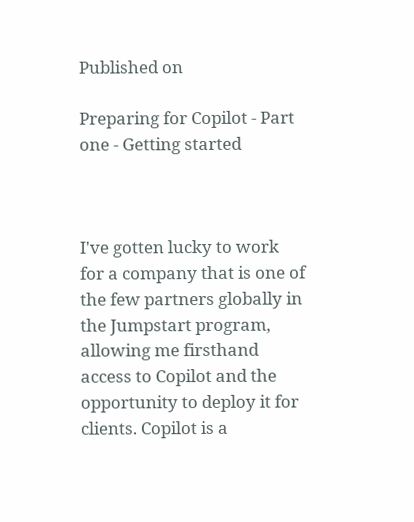Published on

Preparing for Copilot - Part one - Getting started



I've gotten lucky to work for a company that is one of the few partners globally in the Jumpstart program, allowing me firsthand access to Copilot and the opportunity to deploy it for clients. Copilot is a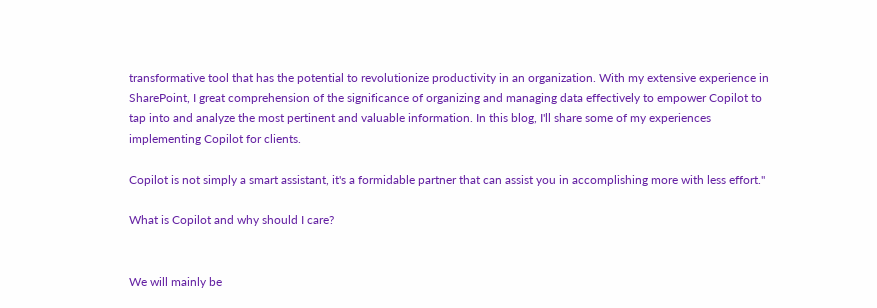transformative tool that has the potential to revolutionize productivity in an organization. With my extensive experience in SharePoint, I great comprehension of the significance of organizing and managing data effectively to empower Copilot to tap into and analyze the most pertinent and valuable information. In this blog, I'll share some of my experiences implementing Copilot for clients.

Copilot is not simply a smart assistant, it's a formidable partner that can assist you in accomplishing more with less effort."

What is Copilot and why should I care?


We will mainly be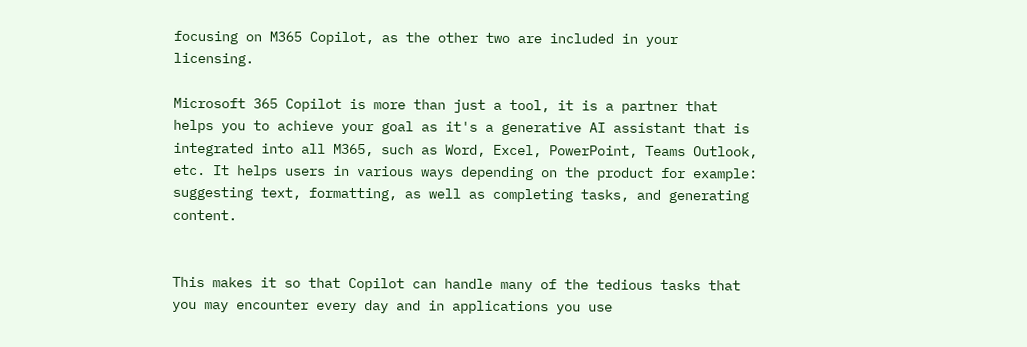focusing on M365 Copilot, as the other two are included in your licensing.

Microsoft 365 Copilot is more than just a tool, it is a partner that helps you to achieve your goal as it's a generative AI assistant that is integrated into all M365, such as Word, Excel, PowerPoint, Teams Outlook, etc. It helps users in various ways depending on the product for example: suggesting text, formatting, as well as completing tasks, and generating content.


This makes it so that Copilot can handle many of the tedious tasks that you may encounter every day and in applications you use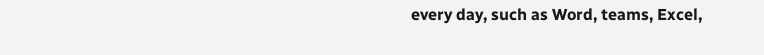every day, such as Word, teams, Excel,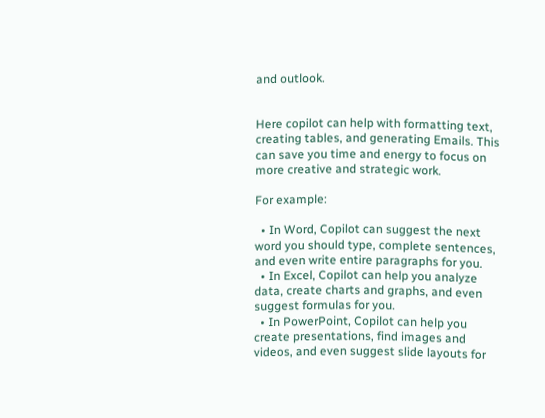and outlook.


Here copilot can help with formatting text, creating tables, and generating Emails. This can save you time and energy to focus on more creative and strategic work.

For example:

  • In Word, Copilot can suggest the next word you should type, complete sentences, and even write entire paragraphs for you.
  • In Excel, Copilot can help you analyze data, create charts and graphs, and even suggest formulas for you.
  • In PowerPoint, Copilot can help you create presentations, find images and videos, and even suggest slide layouts for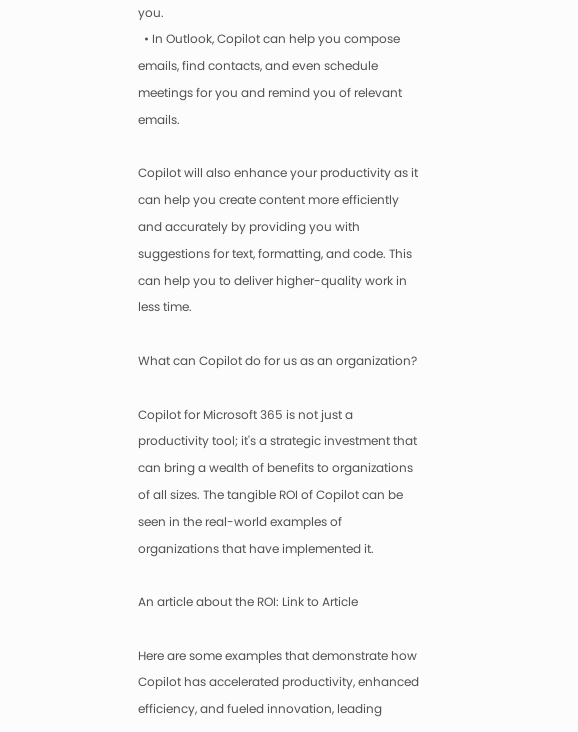you.
  • In Outlook, Copilot can help you compose emails, find contacts, and even schedule meetings for you and remind you of relevant emails.

Copilot will also enhance your productivity as it can help you create content more efficiently and accurately by providing you with suggestions for text, formatting, and code. This can help you to deliver higher-quality work in less time.

What can Copilot do for us as an organization?

Copilot for Microsoft 365 is not just a productivity tool; it's a strategic investment that can bring a wealth of benefits to organizations of all sizes. The tangible ROI of Copilot can be seen in the real-world examples of organizations that have implemented it.

An article about the ROI: Link to Article

Here are some examples that demonstrate how Copilot has accelerated productivity, enhanced efficiency, and fueled innovation, leading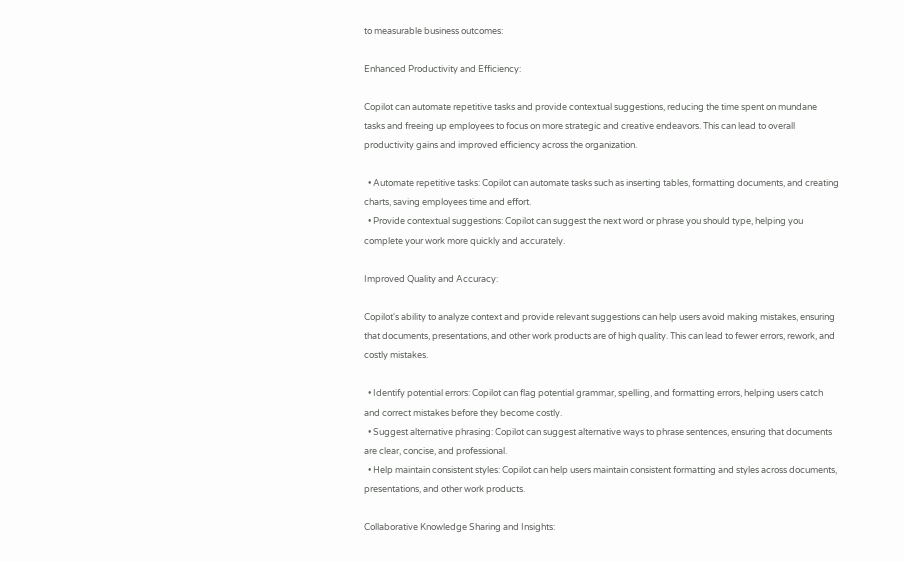to measurable business outcomes:

Enhanced Productivity and Efficiency:

Copilot can automate repetitive tasks and provide contextual suggestions, reducing the time spent on mundane tasks and freeing up employees to focus on more strategic and creative endeavors. This can lead to overall productivity gains and improved efficiency across the organization.

  • Automate repetitive tasks: Copilot can automate tasks such as inserting tables, formatting documents, and creating charts, saving employees time and effort.
  • Provide contextual suggestions: Copilot can suggest the next word or phrase you should type, helping you complete your work more quickly and accurately.

Improved Quality and Accuracy:

Copilot's ability to analyze context and provide relevant suggestions can help users avoid making mistakes, ensuring that documents, presentations, and other work products are of high quality. This can lead to fewer errors, rework, and costly mistakes.

  • Identify potential errors: Copilot can flag potential grammar, spelling, and formatting errors, helping users catch and correct mistakes before they become costly.
  • Suggest alternative phrasing: Copilot can suggest alternative ways to phrase sentences, ensuring that documents are clear, concise, and professional.
  • Help maintain consistent styles: Copilot can help users maintain consistent formatting and styles across documents, presentations, and other work products.

Collaborative Knowledge Sharing and Insights: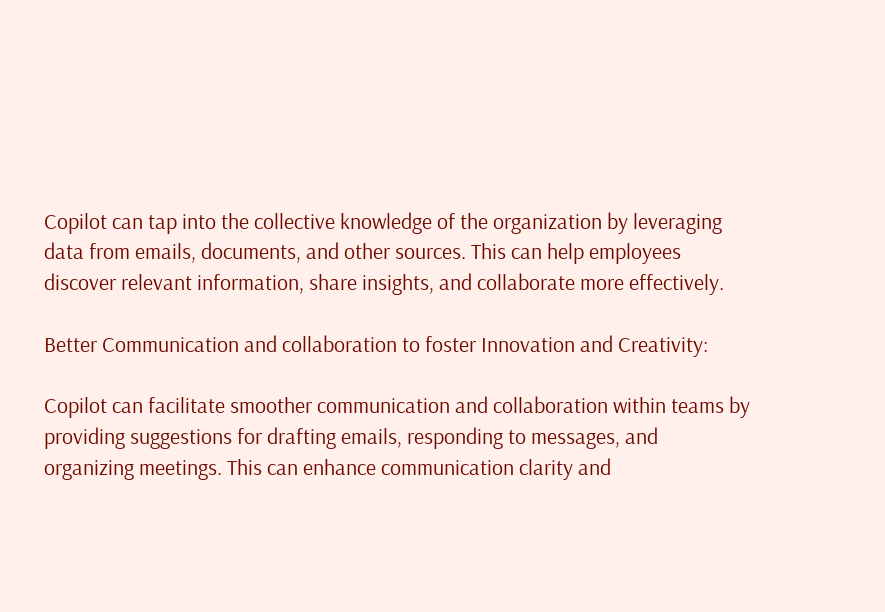Copilot can tap into the collective knowledge of the organization by leveraging data from emails, documents, and other sources. This can help employees discover relevant information, share insights, and collaborate more effectively.

Better Communication and collaboration to foster Innovation and Creativity:

Copilot can facilitate smoother communication and collaboration within teams by providing suggestions for drafting emails, responding to messages, and organizing meetings. This can enhance communication clarity and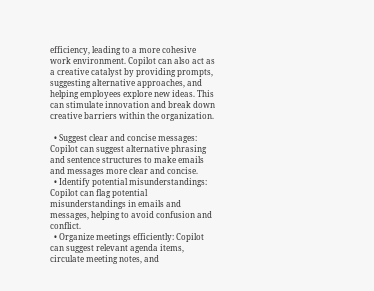efficiency, leading to a more cohesive work environment. Copilot can also act as a creative catalyst by providing prompts, suggesting alternative approaches, and helping employees explore new ideas. This can stimulate innovation and break down creative barriers within the organization.

  • Suggest clear and concise messages: Copilot can suggest alternative phrasing and sentence structures to make emails and messages more clear and concise.
  • Identify potential misunderstandings: Copilot can flag potential misunderstandings in emails and messages, helping to avoid confusion and conflict.
  • Organize meetings efficiently: Copilot can suggest relevant agenda items, circulate meeting notes, and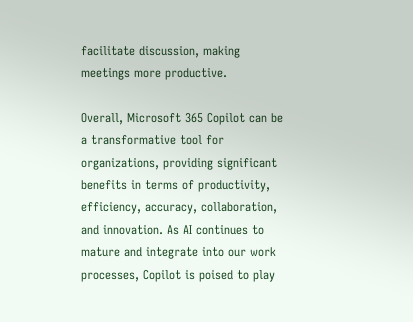facilitate discussion, making meetings more productive.

Overall, Microsoft 365 Copilot can be a transformative tool for organizations, providing significant benefits in terms of productivity, efficiency, accuracy, collaboration, and innovation. As AI continues to mature and integrate into our work processes, Copilot is poised to play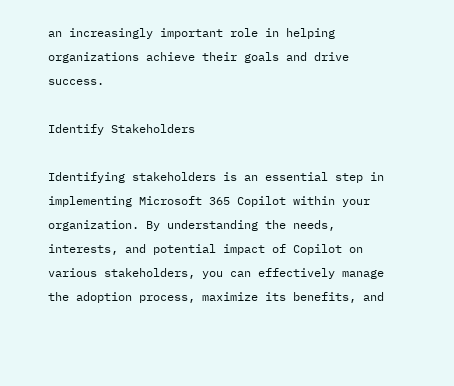an increasingly important role in helping organizations achieve their goals and drive success.

Identify Stakeholders

Identifying stakeholders is an essential step in implementing Microsoft 365 Copilot within your organization. By understanding the needs, interests, and potential impact of Copilot on various stakeholders, you can effectively manage the adoption process, maximize its benefits, and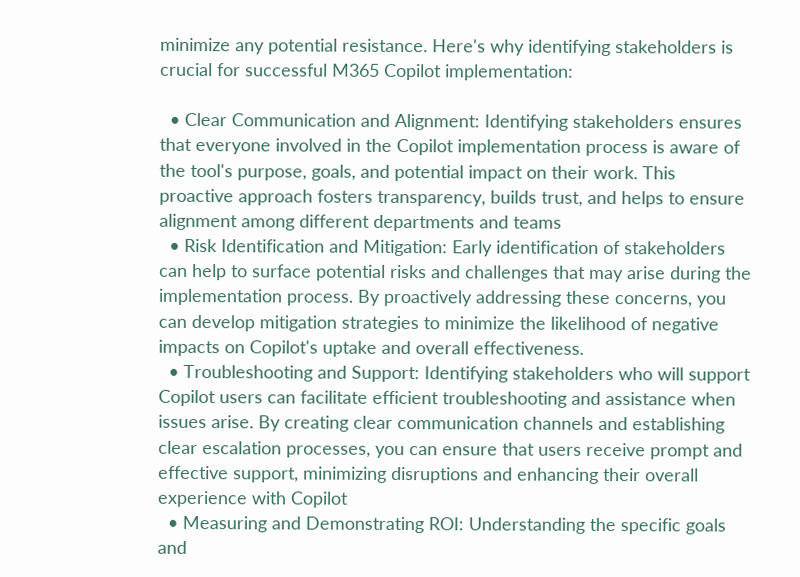minimize any potential resistance. Here's why identifying stakeholders is crucial for successful M365 Copilot implementation:

  • Clear Communication and Alignment: Identifying stakeholders ensures that everyone involved in the Copilot implementation process is aware of the tool's purpose, goals, and potential impact on their work. This proactive approach fosters transparency, builds trust, and helps to ensure alignment among different departments and teams
  • Risk Identification and Mitigation: Early identification of stakeholders can help to surface potential risks and challenges that may arise during the implementation process. By proactively addressing these concerns, you can develop mitigation strategies to minimize the likelihood of negative impacts on Copilot's uptake and overall effectiveness.
  • Troubleshooting and Support: Identifying stakeholders who will support Copilot users can facilitate efficient troubleshooting and assistance when issues arise. By creating clear communication channels and establishing clear escalation processes, you can ensure that users receive prompt and effective support, minimizing disruptions and enhancing their overall experience with Copilot
  • Measuring and Demonstrating ROI: Understanding the specific goals and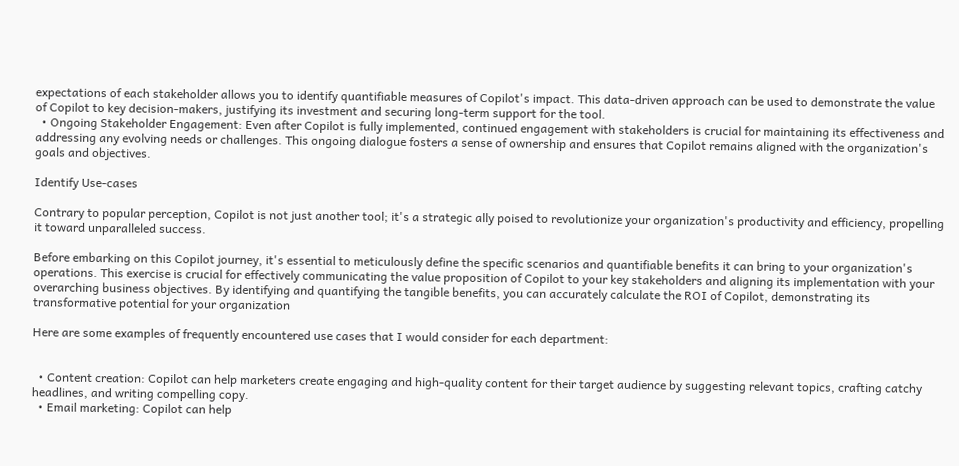expectations of each stakeholder allows you to identify quantifiable measures of Copilot's impact. This data-driven approach can be used to demonstrate the value of Copilot to key decision-makers, justifying its investment and securing long-term support for the tool.
  • Ongoing Stakeholder Engagement: Even after Copilot is fully implemented, continued engagement with stakeholders is crucial for maintaining its effectiveness and addressing any evolving needs or challenges. This ongoing dialogue fosters a sense of ownership and ensures that Copilot remains aligned with the organization's goals and objectives.

Identify Use-cases

Contrary to popular perception, Copilot is not just another tool; it's a strategic ally poised to revolutionize your organization's productivity and efficiency, propelling it toward unparalleled success.

Before embarking on this Copilot journey, it's essential to meticulously define the specific scenarios and quantifiable benefits it can bring to your organization's operations. This exercise is crucial for effectively communicating the value proposition of Copilot to your key stakeholders and aligning its implementation with your overarching business objectives. By identifying and quantifying the tangible benefits, you can accurately calculate the ROI of Copilot, demonstrating its transformative potential for your organization

Here are some examples of frequently encountered use cases that I would consider for each department:


  • Content creation: Copilot can help marketers create engaging and high-quality content for their target audience by suggesting relevant topics, crafting catchy headlines, and writing compelling copy.
  • Email marketing: Copilot can help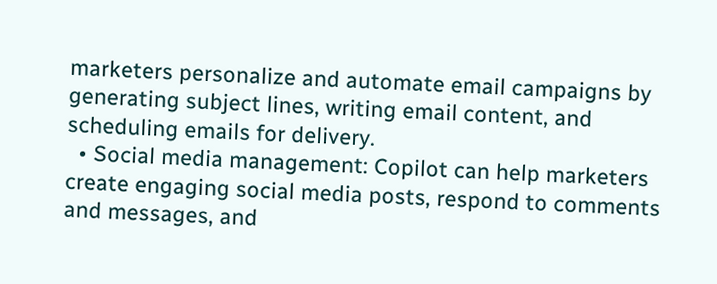marketers personalize and automate email campaigns by generating subject lines, writing email content, and scheduling emails for delivery.
  • Social media management: Copilot can help marketers create engaging social media posts, respond to comments and messages, and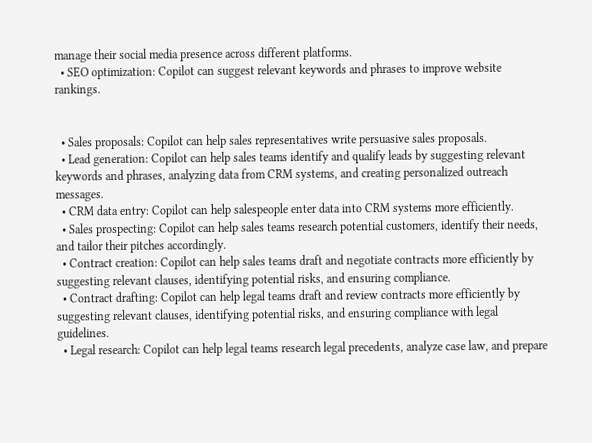manage their social media presence across different platforms.
  • SEO optimization: Copilot can suggest relevant keywords and phrases to improve website rankings.


  • Sales proposals: Copilot can help sales representatives write persuasive sales proposals.
  • Lead generation: Copilot can help sales teams identify and qualify leads by suggesting relevant keywords and phrases, analyzing data from CRM systems, and creating personalized outreach messages.
  • CRM data entry: Copilot can help salespeople enter data into CRM systems more efficiently.
  • Sales prospecting: Copilot can help sales teams research potential customers, identify their needs, and tailor their pitches accordingly.
  • Contract creation: Copilot can help sales teams draft and negotiate contracts more efficiently by suggesting relevant clauses, identifying potential risks, and ensuring compliance.
  • Contract drafting: Copilot can help legal teams draft and review contracts more efficiently by suggesting relevant clauses, identifying potential risks, and ensuring compliance with legal guidelines.
  • Legal research: Copilot can help legal teams research legal precedents, analyze case law, and prepare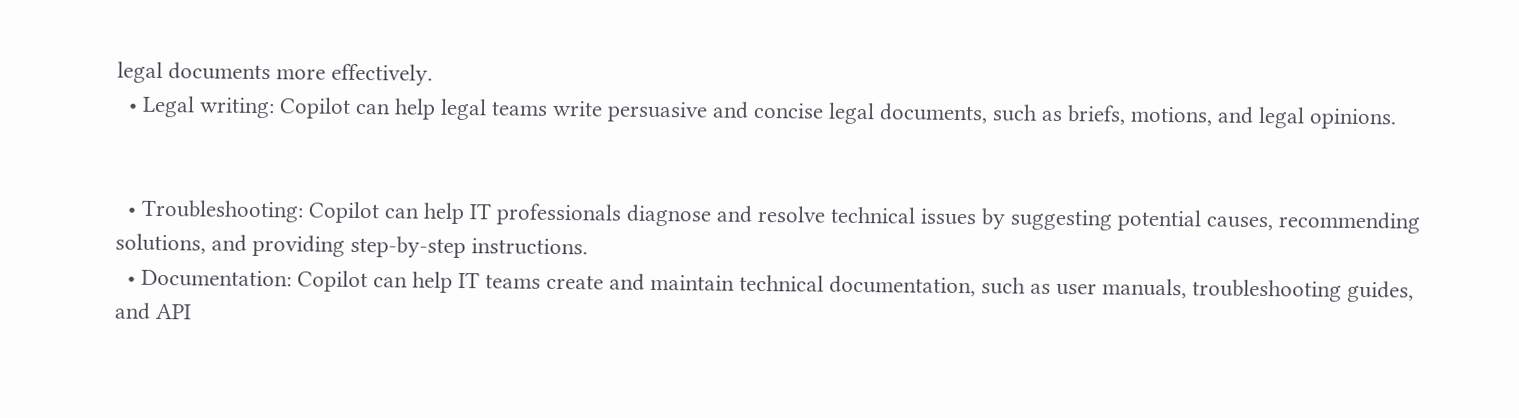legal documents more effectively.
  • Legal writing: Copilot can help legal teams write persuasive and concise legal documents, such as briefs, motions, and legal opinions.


  • Troubleshooting: Copilot can help IT professionals diagnose and resolve technical issues by suggesting potential causes, recommending solutions, and providing step-by-step instructions.
  • Documentation: Copilot can help IT teams create and maintain technical documentation, such as user manuals, troubleshooting guides, and API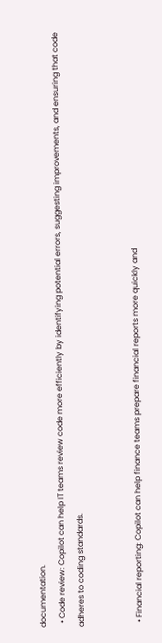documentation.
  • Code review: Copilot can help IT teams review code more efficiently by identifying potential errors, suggesting improvements, and ensuring that code adheres to coding standards.


  • Financial reporting: Copilot can help finance teams prepare financial reports more quickly and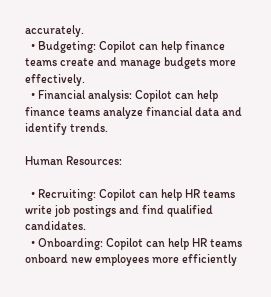accurately.
  • Budgeting: Copilot can help finance teams create and manage budgets more effectively.
  • Financial analysis: Copilot can help finance teams analyze financial data and identify trends.

Human Resources:

  • Recruiting: Copilot can help HR teams write job postings and find qualified candidates.
  • Onboarding: Copilot can help HR teams onboard new employees more efficiently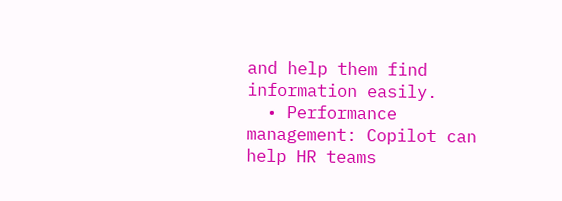and help them find information easily.
  • Performance management: Copilot can help HR teams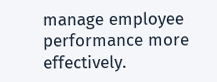manage employee performance more effectively.